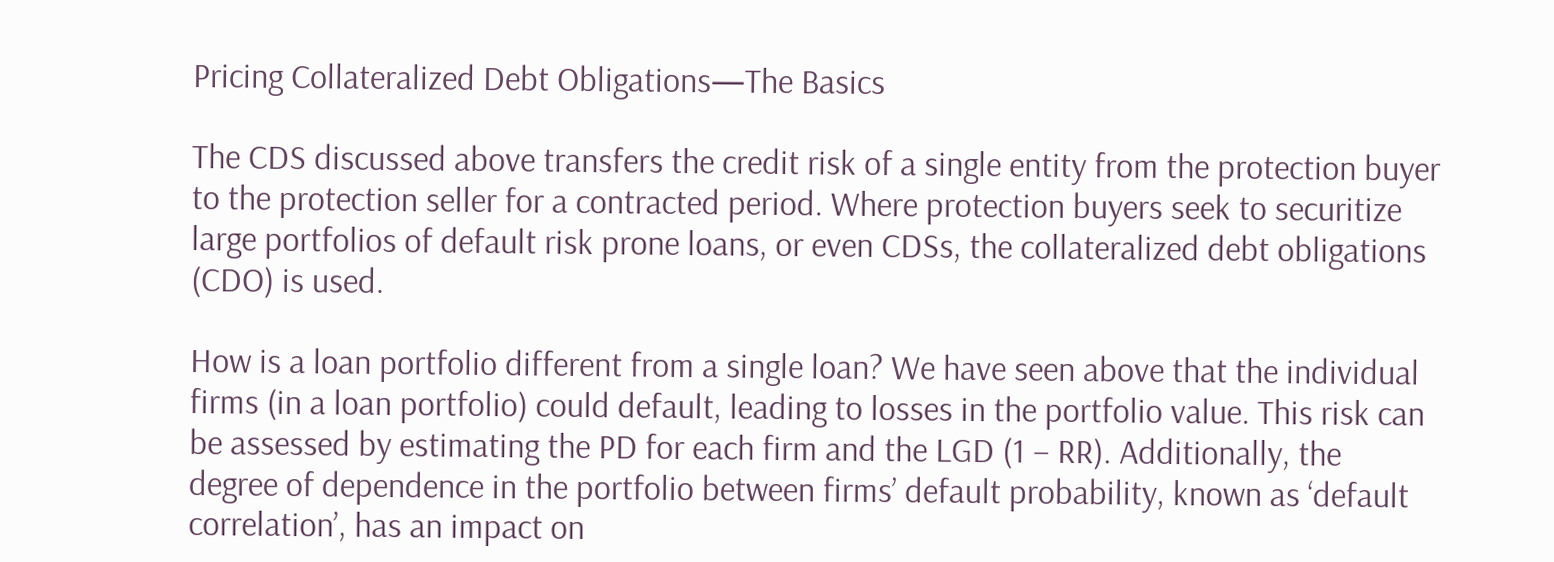Pricing Collateralized Debt Obligations—The Basics

The CDS discussed above transfers the credit risk of a single entity from the protection buyer to the protection seller for a contracted period. Where protection buyers seek to securitize large portfolios of default risk prone loans, or even CDSs, the collateralized debt obligations (CDO) is used.

How is a loan portfolio different from a single loan? We have seen above that the individual firms (in a loan portfolio) could default, leading to losses in the portfolio value. This risk can be assessed by estimating the PD for each firm and the LGD (1 – RR). Additionally, the degree of dependence in the portfolio between firms’ default probability, known as ‘default correlation’, has an impact on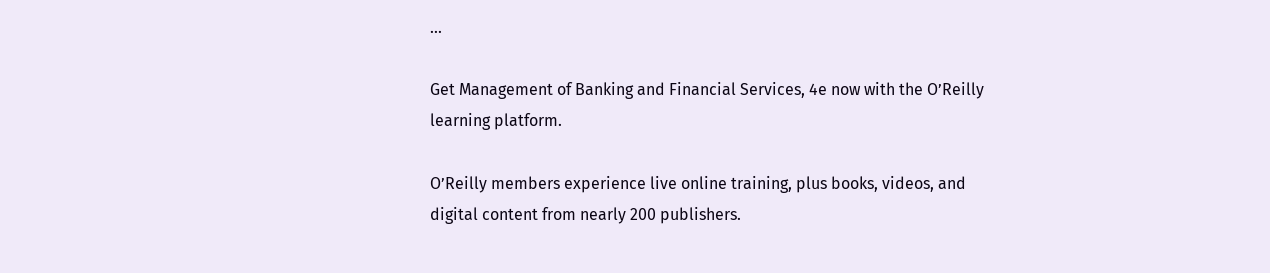...

Get Management of Banking and Financial Services, 4e now with the O’Reilly learning platform.

O’Reilly members experience live online training, plus books, videos, and digital content from nearly 200 publishers.